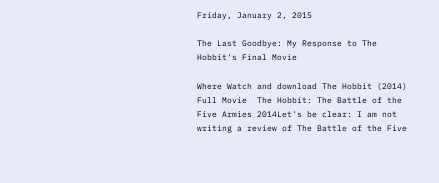Friday, January 2, 2015

The Last Goodbye: My Response to The Hobbit's Final Movie

Where Watch and download The Hobbit (2014) Full Movie  The Hobbit: The Battle of the Five Armies 2014Let's be clear: I am not writing a review of The Battle of the Five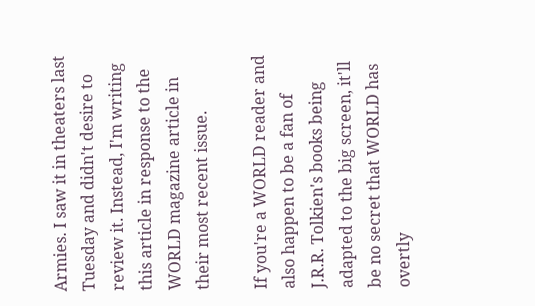Armies. I saw it in theaters last Tuesday and didn't desire to review it. Instead, I'm writing this article in response to the WORLD magazine article in their most recent issue.

If you're a WORLD reader and also happen to be a fan of J.R.R. Tolkien's books being adapted to the big screen, it'll be no secret that WORLD has overtly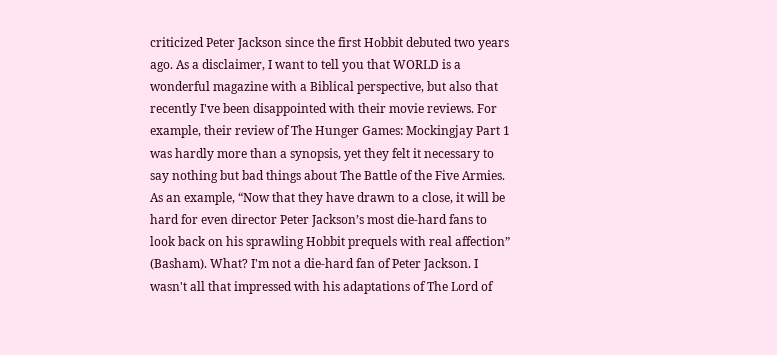criticized Peter Jackson since the first Hobbit debuted two years ago. As a disclaimer, I want to tell you that WORLD is a wonderful magazine with a Biblical perspective, but also that recently I've been disappointed with their movie reviews. For example, their review of The Hunger Games: Mockingjay Part 1 was hardly more than a synopsis, yet they felt it necessary to say nothing but bad things about The Battle of the Five Armies. As an example, “Now that they have drawn to a close, it will be hard for even director Peter Jackson’s most die-hard fans to look back on his sprawling Hobbit prequels with real affection” (Basham). What? I'm not a die-hard fan of Peter Jackson. I wasn't all that impressed with his adaptations of The Lord of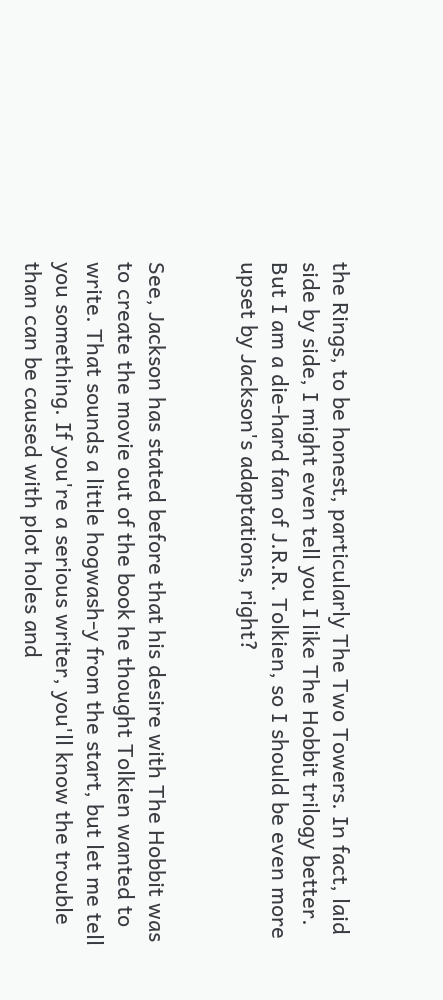the Rings, to be honest, particularly The Two Towers. In fact, laid side by side, I might even tell you I like The Hobbit trilogy better. But I am a die-hard fan of J.R.R. Tolkien, so I should be even more upset by Jackson's adaptations, right?


See, Jackson has stated before that his desire with The Hobbit was to create the movie out of the book he thought Tolkien wanted to write. That sounds a little hogwash-y from the start, but let me tell you something. If you're a serious writer, you'll know the trouble than can be caused with plot holes and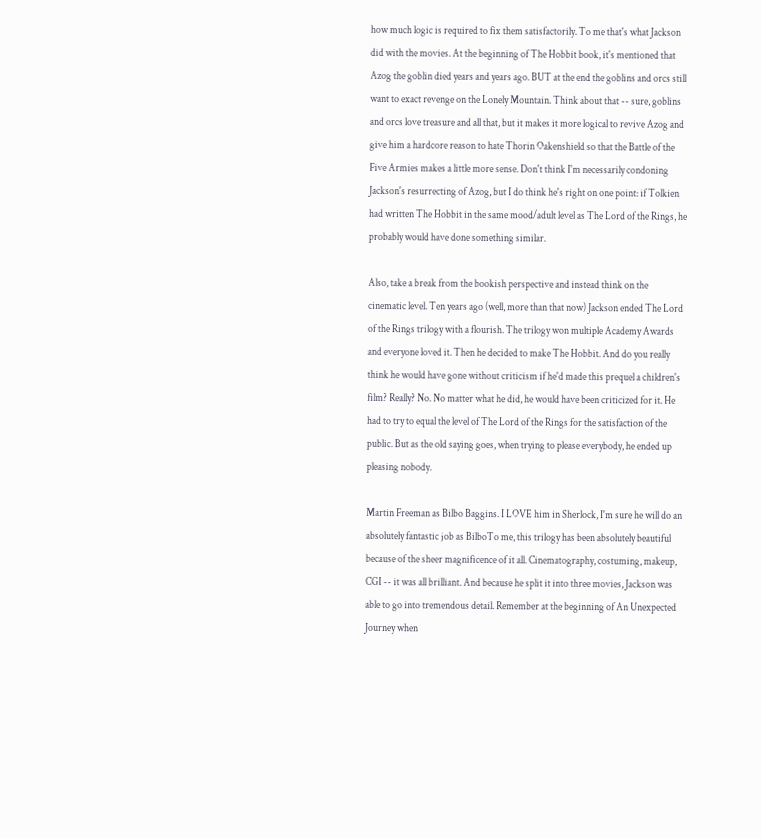how much logic is required to fix them satisfactorily. To me that's what Jackson did with the movies. At the beginning of The Hobbit book, it's mentioned that Azog the goblin died years and years ago. BUT at the end the goblins and orcs still want to exact revenge on the Lonely Mountain. Think about that -- sure, goblins and orcs love treasure and all that, but it makes it more logical to revive Azog and give him a hardcore reason to hate Thorin Oakenshield so that the Battle of the Five Armies makes a little more sense. Don't think I'm necessarily condoning Jackson's resurrecting of Azog, but I do think he's right on one point: if Tolkien had written The Hobbit in the same mood/adult level as The Lord of the Rings, he probably would have done something similar.

Also, take a break from the bookish perspective and instead think on the cinematic level. Ten years ago (well, more than that now) Jackson ended The Lord of the Rings trilogy with a flourish. The trilogy won multiple Academy Awards and everyone loved it. Then he decided to make The Hobbit. And do you really think he would have gone without criticism if he'd made this prequel a children's film? Really? No. No matter what he did, he would have been criticized for it. He had to try to equal the level of The Lord of the Rings for the satisfaction of the public. But as the old saying goes, when trying to please everybody, he ended up pleasing nobody.

Martin Freeman as Bilbo Baggins. I LOVE him in Sherlock, I'm sure he will do an absolutely fantastic job as BilboTo me, this trilogy has been absolutely beautiful because of the sheer magnificence of it all. Cinematography, costuming, makeup, CGI -- it was all brilliant. And because he split it into three movies, Jackson was able to go into tremendous detail. Remember at the beginning of An Unexpected Journey when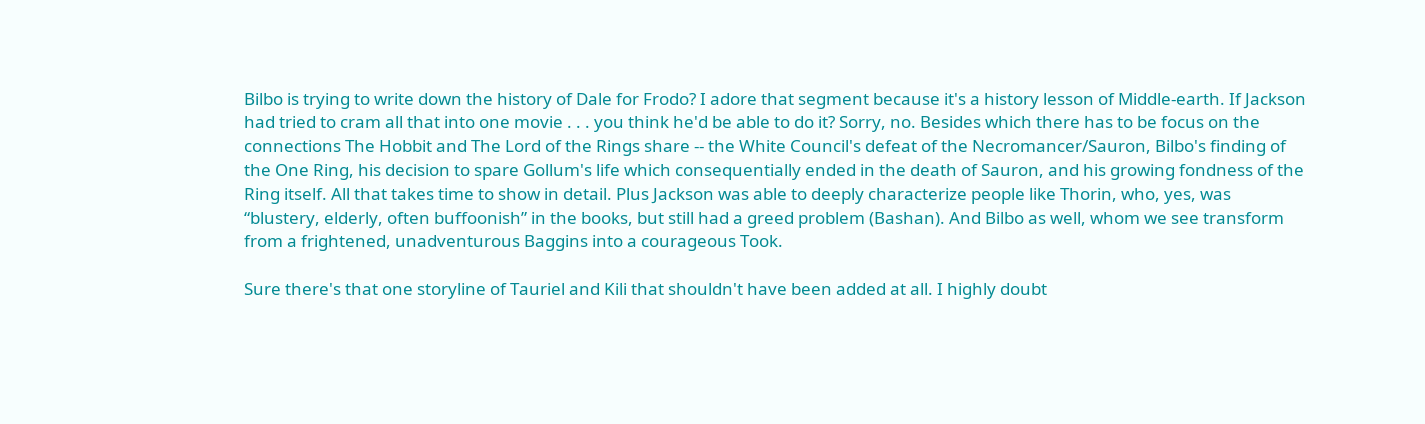Bilbo is trying to write down the history of Dale for Frodo? I adore that segment because it's a history lesson of Middle-earth. If Jackson had tried to cram all that into one movie . . . you think he'd be able to do it? Sorry, no. Besides which there has to be focus on the connections The Hobbit and The Lord of the Rings share -- the White Council's defeat of the Necromancer/Sauron, Bilbo's finding of the One Ring, his decision to spare Gollum's life which consequentially ended in the death of Sauron, and his growing fondness of the Ring itself. All that takes time to show in detail. Plus Jackson was able to deeply characterize people like Thorin, who, yes, was “blustery, elderly, often buffoonish” in the books, but still had a greed problem (Bashan). And Bilbo as well, whom we see transform from a frightened, unadventurous Baggins into a courageous Took.

Sure there's that one storyline of Tauriel and Kili that shouldn't have been added at all. I highly doubt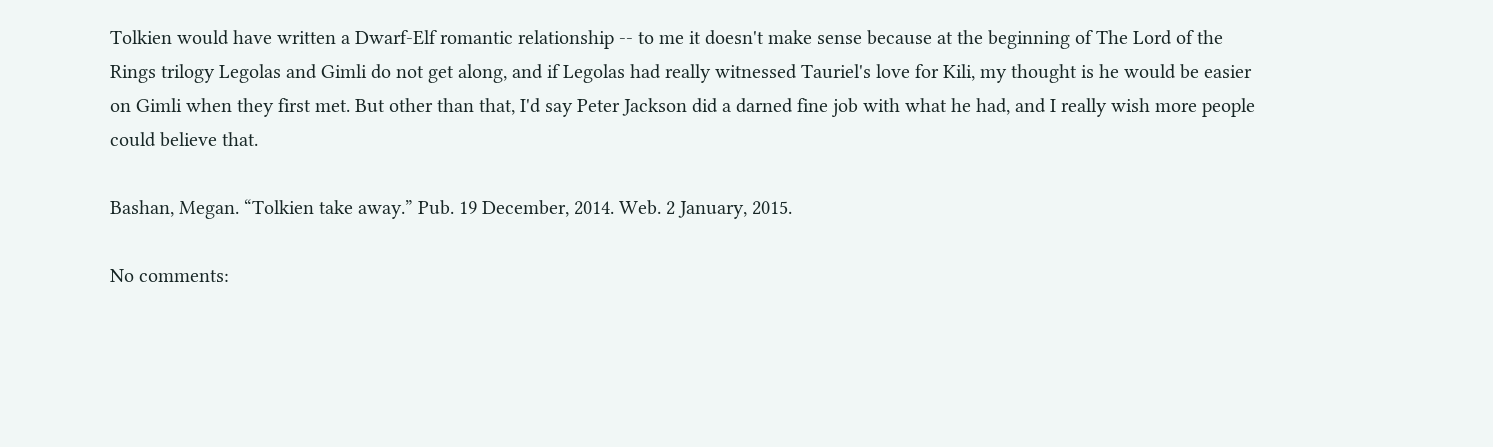Tolkien would have written a Dwarf-Elf romantic relationship -- to me it doesn't make sense because at the beginning of The Lord of the Rings trilogy Legolas and Gimli do not get along, and if Legolas had really witnessed Tauriel's love for Kili, my thought is he would be easier on Gimli when they first met. But other than that, I'd say Peter Jackson did a darned fine job with what he had, and I really wish more people could believe that.

Bashan, Megan. “Tolkien take away.” Pub. 19 December, 2014. Web. 2 January, 2015.

No comments: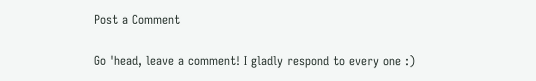Post a Comment

Go 'head, leave a comment! I gladly respond to every one :)